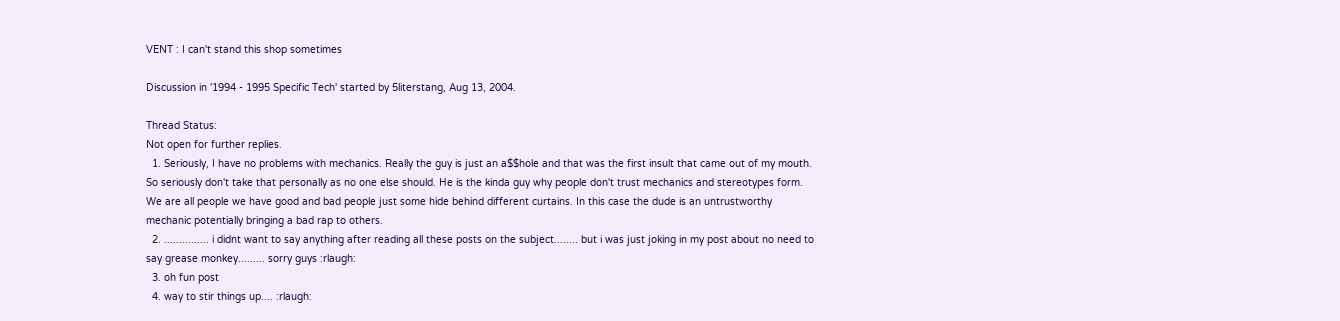VENT : I can't stand this shop sometimes

Discussion in '1994 - 1995 Specific Tech' started by 5literstang, Aug 13, 2004.

Thread Status:
Not open for further replies.
  1. Seriously, I have no problems with mechanics. Really the guy is just an a$$hole and that was the first insult that came out of my mouth. So seriously don't take that personally as no one else should. He is the kinda guy why people don't trust mechanics and stereotypes form. We are all people we have good and bad people just some hide behind different curtains. In this case the dude is an untrustworthy mechanic potentially bringing a bad rap to others.
  2. ............... i didnt want to say anything after reading all these posts on the subject........ but i was just joking in my post about no need to say grease monkey......... sorry guys :rlaugh:
  3. oh fun post
  4. way to stir things up.... :rlaugh: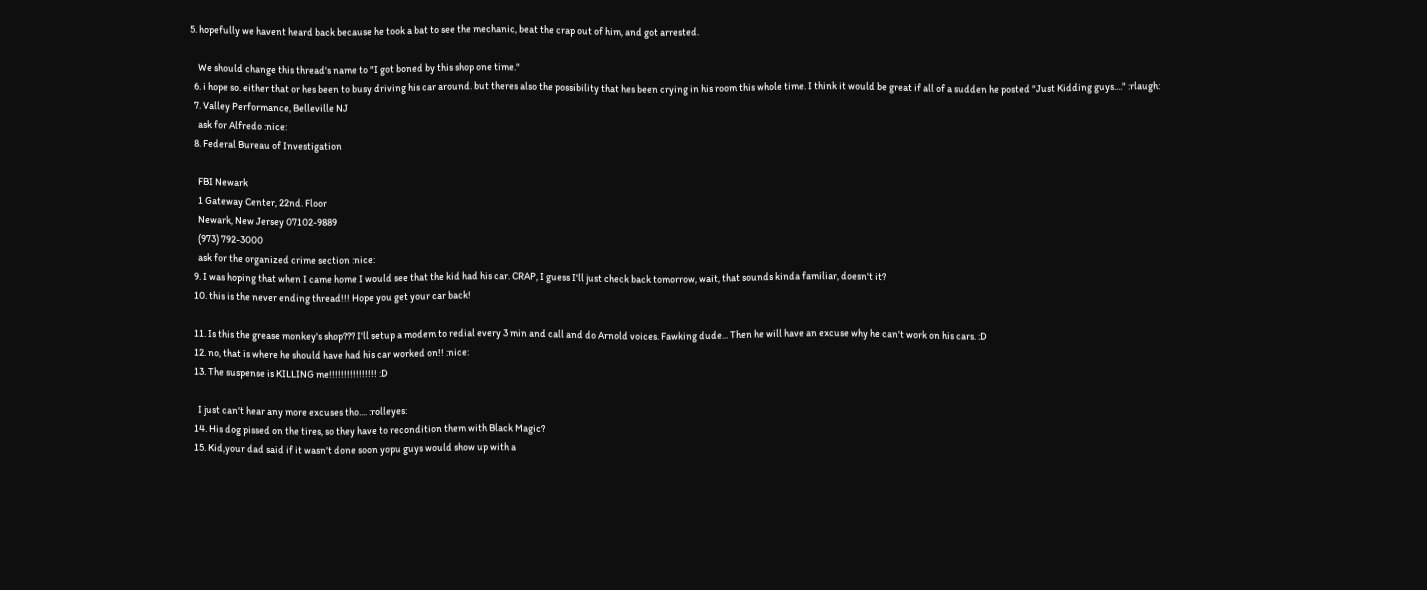5. hopefully we havent heard back because he took a bat to see the mechanic, beat the crap out of him, and got arrested.

    We should change this thread's name to "I got boned by this shop one time."
  6. i hope so. either that or hes been to busy driving his car around. but theres also the possibility that hes been crying in his room this whole time. I think it would be great if all of a sudden he posted "Just Kidding guys...." :rlaugh:
  7. Valley Performance, Belleville NJ
    ask for Alfredo :nice:
  8. Federal Bureau of Investigation

    FBI Newark
    1 Gateway Center, 22nd. Floor
    Newark, New Jersey 07102-9889
    (973) 792-3000
    ask for the organized crime section :nice:
  9. I was hoping that when I came home I would see that the kid had his car. CRAP, I guess I'll just check back tomorrow, wait, that sounds kinda familiar, doesn't it?
  10. this is the never ending thread!!! Hope you get your car back!

  11. Is this the grease monkey's shop??? I'll setup a modem to redial every 3 min and call and do Arnold voices. Fawking dude... Then he will have an excuse why he can't work on his cars. :D
  12. no, that is where he should have had his car worked on!! :nice:
  13. The suspense is KILLING me!!!!!!!!!!!!!!!! :D

    I just can't hear any more excuses tho.... :rolleyes:
  14. His dog pissed on the tires, so they have to recondition them with Black Magic?
  15. Kid,your dad said if it wasn't done soon yopu guys would show up with a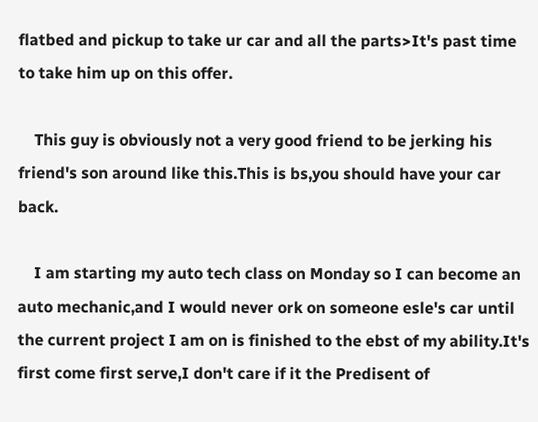flatbed and pickup to take ur car and all the parts>It's past time to take him up on this offer.

    This guy is obviously not a very good friend to be jerking his friend's son around like this.This is bs,you should have your car back.

    I am starting my auto tech class on Monday so I can become an auto mechanic,and I would never ork on someone esle's car until the current project I am on is finished to the ebst of my ability.It's first come first serve,I don't care if it the Predisent of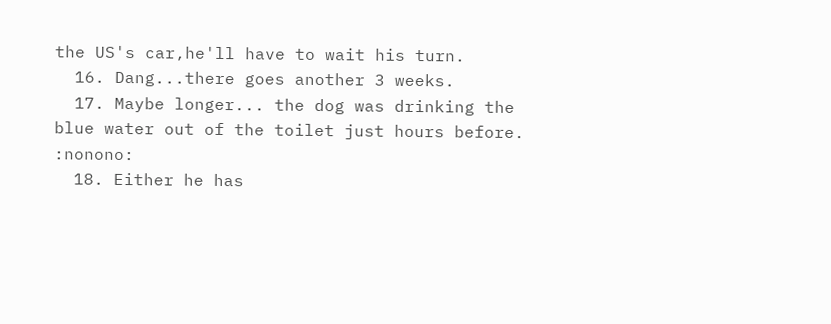the US's car,he'll have to wait his turn.
  16. Dang...there goes another 3 weeks.
  17. Maybe longer... the dog was drinking the blue water out of the toilet just hours before. :nonono:
  18. Either he has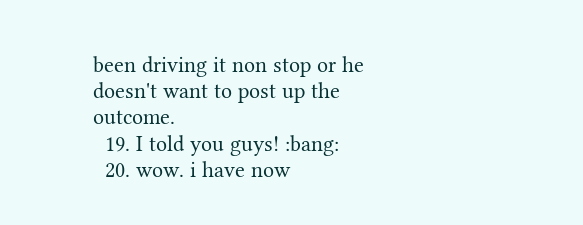been driving it non stop or he doesn't want to post up the outcome.
  19. I told you guys! :bang:
  20. wow. i have now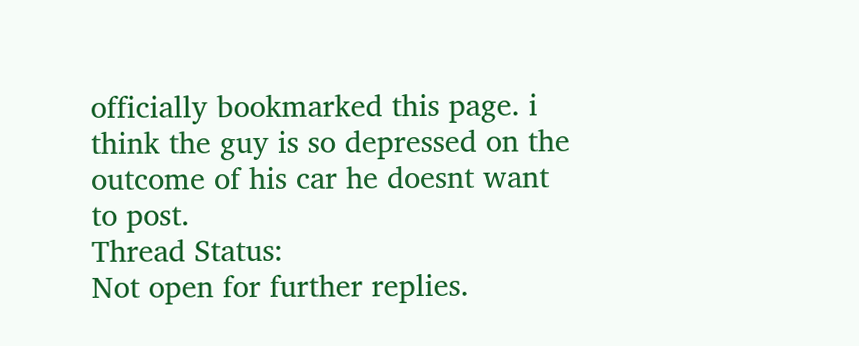officially bookmarked this page. i think the guy is so depressed on the outcome of his car he doesnt want to post.
Thread Status:
Not open for further replies.